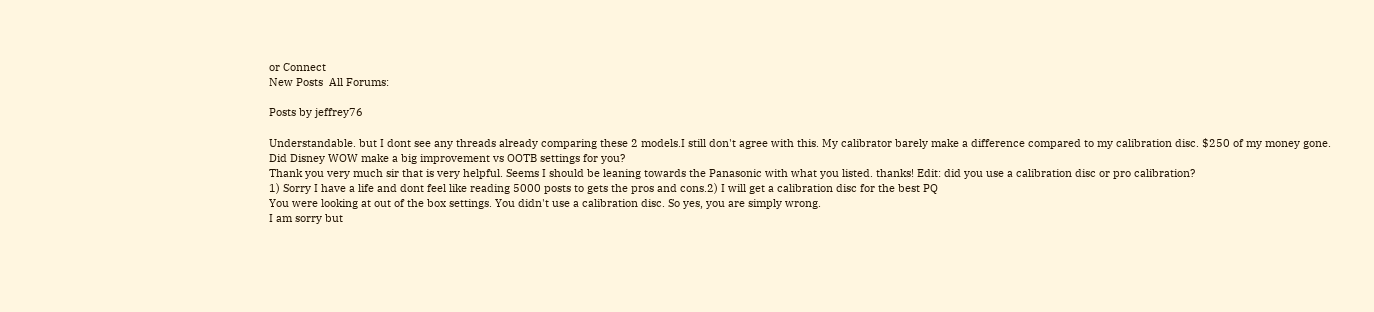or Connect
New Posts  All Forums:

Posts by jeffrey76

Understandable. but I dont see any threads already comparing these 2 models.I still don't agree with this. My calibrator barely make a difference compared to my calibration disc. $250 of my money gone.
Did Disney WOW make a big improvement vs OOTB settings for you?
Thank you very much sir that is very helpful. Seems I should be leaning towards the Panasonic with what you listed. thanks! Edit: did you use a calibration disc or pro calibration?
1) Sorry I have a life and dont feel like reading 5000 posts to gets the pros and cons.2) I will get a calibration disc for the best PQ
You were looking at out of the box settings. You didn't use a calibration disc. So yes, you are simply wrong.
I am sorry but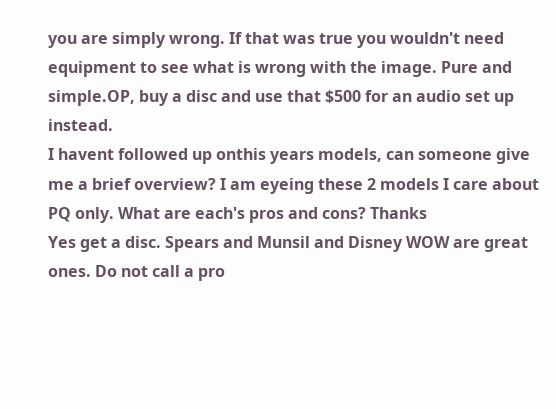you are simply wrong. If that was true you wouldn't need equipment to see what is wrong with the image. Pure and simple.OP, buy a disc and use that $500 for an audio set up instead.
I havent followed up onthis years models, can someone give me a brief overview? I am eyeing these 2 models I care about PQ only. What are each's pros and cons? Thanks
Yes get a disc. Spears and Munsil and Disney WOW are great ones. Do not call a pro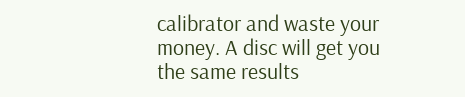calibrator and waste your money. A disc will get you the same results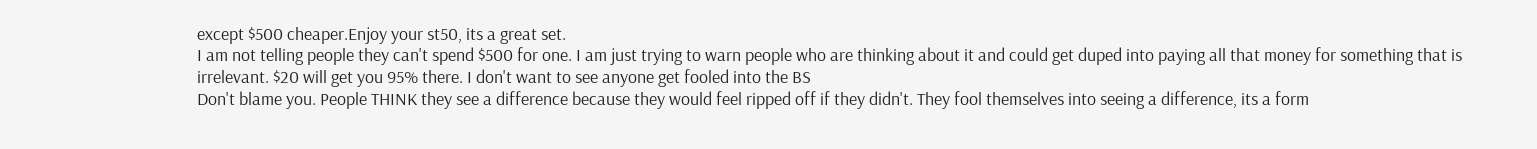except $500 cheaper.Enjoy your st50, its a great set.
I am not telling people they can't spend $500 for one. I am just trying to warn people who are thinking about it and could get duped into paying all that money for something that is irrelevant. $20 will get you 95% there. I don't want to see anyone get fooled into the BS
Don't blame you. People THINK they see a difference because they would feel ripped off if they didn't. They fool themselves into seeing a difference, its a form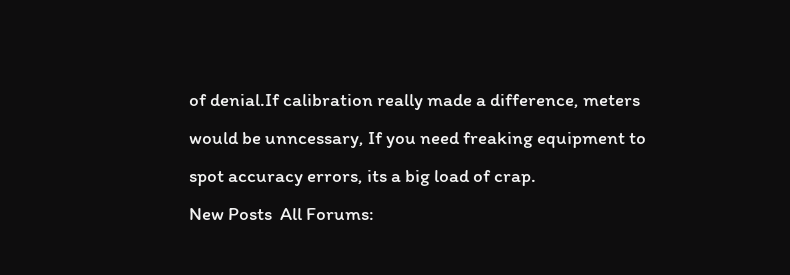of denial.If calibration really made a difference, meters would be unncessary, If you need freaking equipment to spot accuracy errors, its a big load of crap.
New Posts  All Forums: